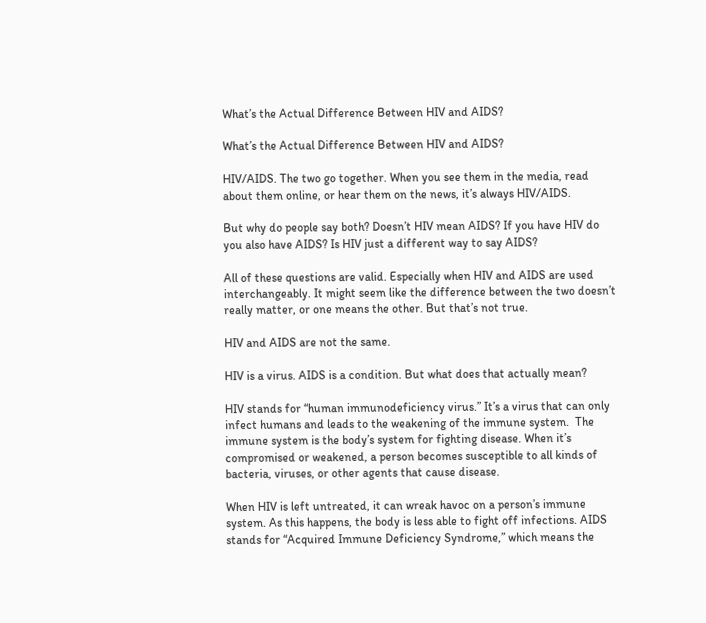What’s the Actual Difference Between HIV and AIDS?

What’s the Actual Difference Between HIV and AIDS?

HIV/AIDS. The two go together. When you see them in the media, read about them online, or hear them on the news, it’s always HIV/AIDS.

But why do people say both? Doesn’t HIV mean AIDS? If you have HIV do you also have AIDS? Is HIV just a different way to say AIDS?

All of these questions are valid. Especially when HIV and AIDS are used interchangeably. It might seem like the difference between the two doesn’t really matter, or one means the other. But that’s not true.

HIV and AIDS are not the same.

HIV is a virus. AIDS is a condition. But what does that actually mean?

HIV stands for “human immunodeficiency virus.” It’s a virus that can only infect humans and leads to the weakening of the immune system.  The immune system is the body’s system for fighting disease. When it’s compromised or weakened, a person becomes susceptible to all kinds of bacteria, viruses, or other agents that cause disease.

When HIV is left untreated, it can wreak havoc on a person’s immune system. As this happens, the body is less able to fight off infections. AIDS stands for “Acquired Immune Deficiency Syndrome,” which means the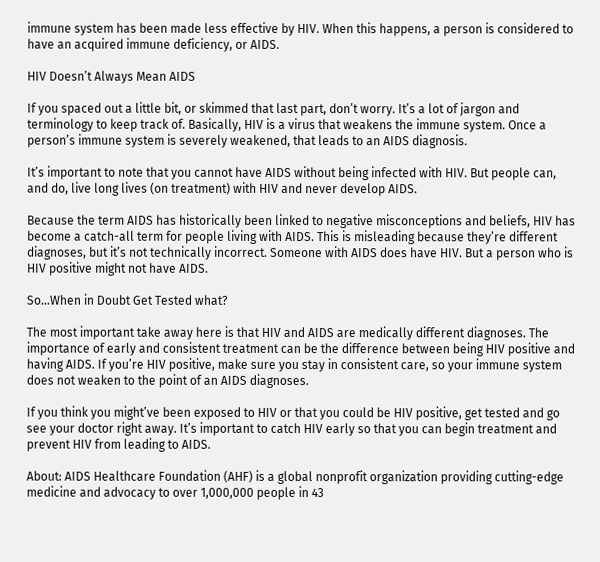immune system has been made less effective by HIV. When this happens, a person is considered to have an acquired immune deficiency, or AIDS.

HIV Doesn’t Always Mean AIDS

If you spaced out a little bit, or skimmed that last part, don’t worry. It’s a lot of jargon and terminology to keep track of. Basically, HIV is a virus that weakens the immune system. Once a person’s immune system is severely weakened, that leads to an AIDS diagnosis.

It’s important to note that you cannot have AIDS without being infected with HIV. But people can, and do, live long lives (on treatment) with HIV and never develop AIDS.

Because the term AIDS has historically been linked to negative misconceptions and beliefs, HIV has become a catch-all term for people living with AIDS. This is misleading because they’re different diagnoses, but it’s not technically incorrect. Someone with AIDS does have HIV. But a person who is HIV positive might not have AIDS.

So…When in Doubt Get Tested what?

The most important take away here is that HIV and AIDS are medically different diagnoses. The importance of early and consistent treatment can be the difference between being HIV positive and having AIDS. If you’re HIV positive, make sure you stay in consistent care, so your immune system does not weaken to the point of an AIDS diagnoses.

If you think you might’ve been exposed to HIV or that you could be HIV positive, get tested and go see your doctor right away. It’s important to catch HIV early so that you can begin treatment and prevent HIV from leading to AIDS.

About: AIDS Healthcare Foundation (AHF) is a global nonprofit organization providing cutting-edge medicine and advocacy to over 1,000,000 people in 43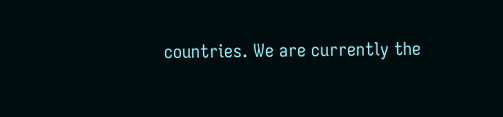countries. We are currently the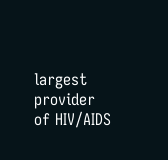largest provider of HIV/AIDS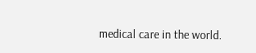medical care in the world.